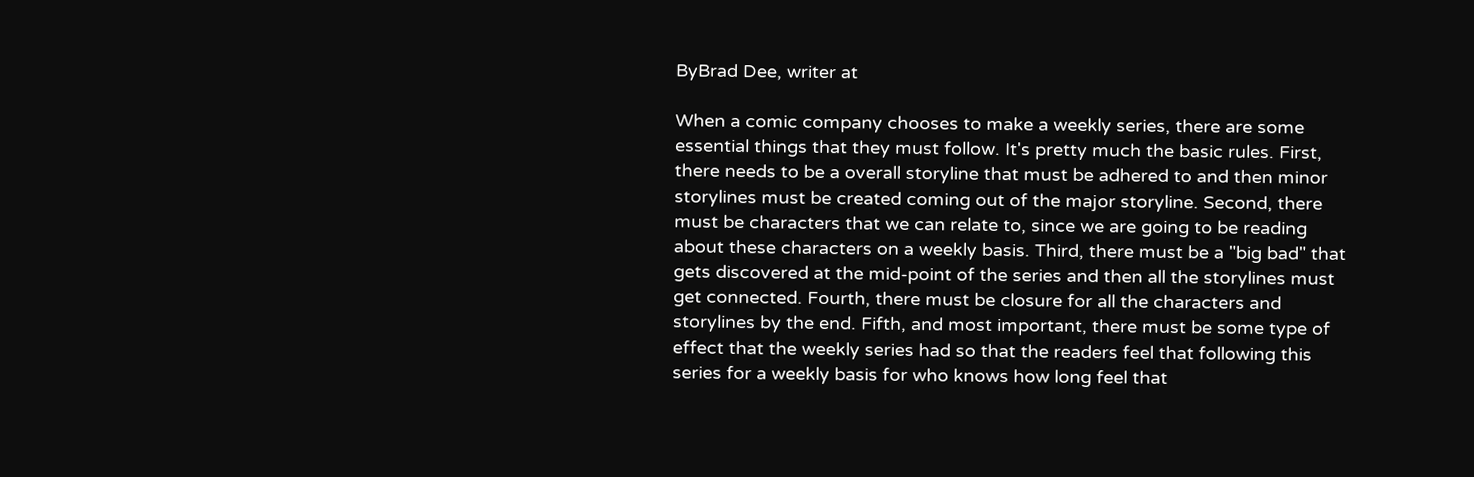ByBrad Dee, writer at

When a comic company chooses to make a weekly series, there are some essential things that they must follow. It's pretty much the basic rules. First, there needs to be a overall storyline that must be adhered to and then minor storylines must be created coming out of the major storyline. Second, there must be characters that we can relate to, since we are going to be reading about these characters on a weekly basis. Third, there must be a "big bad" that gets discovered at the mid-point of the series and then all the storylines must get connected. Fourth, there must be closure for all the characters and storylines by the end. Fifth, and most important, there must be some type of effect that the weekly series had so that the readers feel that following this series for a weekly basis for who knows how long feel that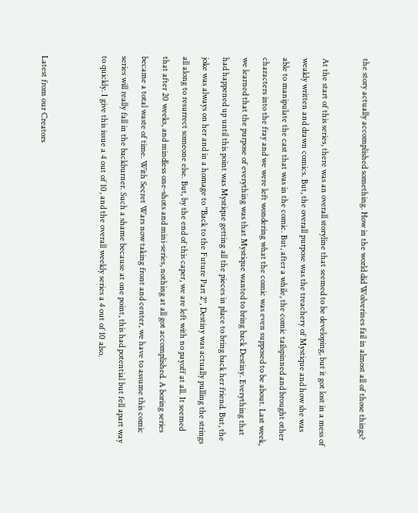the story actually accomplished something. How in the world did Wolverines fail in almost all of those things?

At the start of this series, there was an overall storyline that seemed to be developing, but it got lost in a mess of weakly written and drawn comics. But, the overall purpose was the treachery of Mystique and how she was able to manipulate the cast that was in the comic. But, after a while, the comic tailspinned and brought other characters into the fray and we were left wondering what the comic was even supposed to be about. Last week, we learned that the purpose of everything was that Mystique wanted to bring back Destiny. Everything that had happened up until this point was Mystique getting all the pieces in place to bring back her friend. But, the joke was always on her and in a homage to "Back to the Future Part 2", Destiny was actually pulling the strings all along to resurrect someone else. But, by the end of this caper, we are left with no payoff at all. It seemed that after 20 weeks, and mindless one-shots and mini-series, nothing at all got accomplished. A boring series became a total waste of time. With Secret Wars now taking front and center, we have to assume this comic series will really fall in the backburner. Such a shame because at one point, this had potential but fell apart way to quickly. I give this issue a 4 out of 10, and the overall weekly series a 4 out of 10 also.


Latest from our Creators